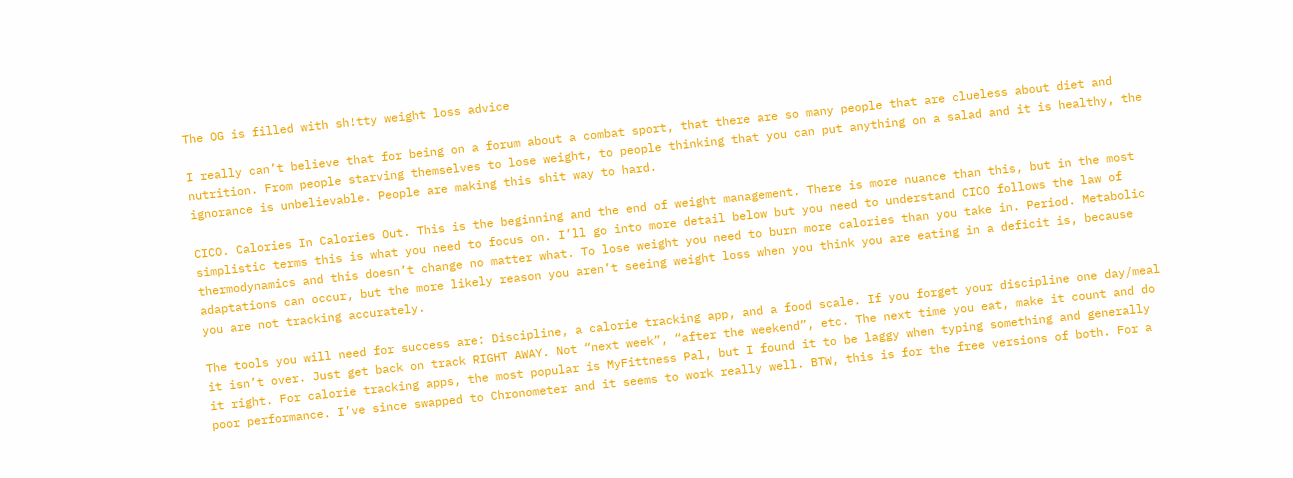The OG is filled with sh!tty weight loss advice

I really can’t believe that for being on a forum about a combat sport, that there are so many people that are clueless about diet and nutrition. From people starving themselves to lose weight, to people thinking that you can put anything on a salad and it is healthy, the ignorance is unbelievable. People are making this shit way to hard.

CICO. Calories In Calories Out. This is the beginning and the end of weight management. There is more nuance than this, but in the most simplistic terms this is what you need to focus on. I’ll go into more detail below but you need to understand CICO follows the law of thermodynamics and this doesn’t change no matter what. To lose weight you need to burn more calories than you take in. Period. Metabolic adaptations can occur, but the more likely reason you aren’t seeing weight loss when you think you are eating in a deficit is, because you are not tracking accurately.

The tools you will need for success are: Discipline, a calorie tracking app, and a food scale. If you forget your discipline one day/meal it isn’t over. Just get back on track RIGHT AWAY. Not “next week”, “after the weekend”, etc. The next time you eat, make it count and do it right. For calorie tracking apps, the most popular is MyFittness Pal, but I found it to be laggy when typing something and generally poor performance. I’ve since swapped to Chronometer and it seems to work really well. BTW, this is for the free versions of both. For a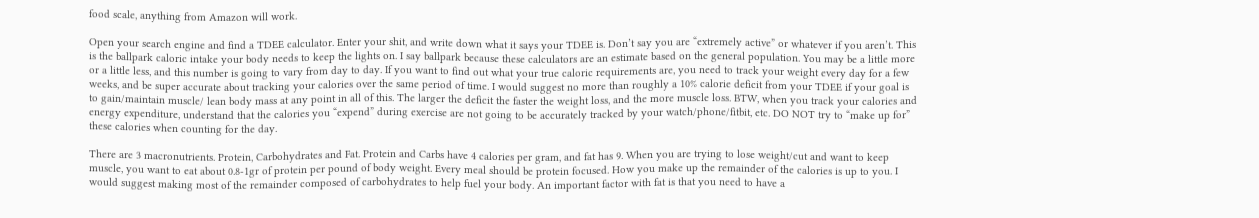food scale, anything from Amazon will work.

Open your search engine and find a TDEE calculator. Enter your shit, and write down what it says your TDEE is. Don’t say you are “extremely active” or whatever if you aren’t. This is the ballpark caloric intake your body needs to keep the lights on. I say ballpark because these calculators are an estimate based on the general population. You may be a little more or a little less, and this number is going to vary from day to day. If you want to find out what your true caloric requirements are, you need to track your weight every day for a few weeks, and be super accurate about tracking your calories over the same period of time. I would suggest no more than roughly a 10% calorie deficit from your TDEE if your goal is to gain/maintain muscle/ lean body mass at any point in all of this. The larger the deficit the faster the weight loss, and the more muscle loss. BTW, when you track your calories and energy expenditure, understand that the calories you “expend” during exercise are not going to be accurately tracked by your watch/phone/fitbit, etc. DO NOT try to “make up for” these calories when counting for the day.

There are 3 macronutrients. Protein, Carbohydrates and Fat. Protein and Carbs have 4 calories per gram, and fat has 9. When you are trying to lose weight/cut and want to keep muscle, you want to eat about 0.8-1gr of protein per pound of body weight. Every meal should be protein focused. How you make up the remainder of the calories is up to you. I would suggest making most of the remainder composed of carbohydrates to help fuel your body. An important factor with fat is that you need to have a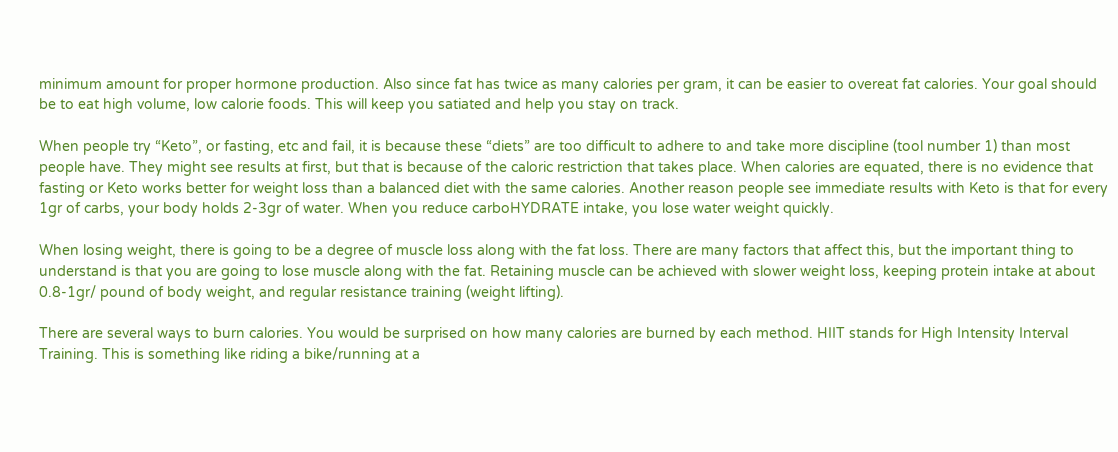minimum amount for proper hormone production. Also since fat has twice as many calories per gram, it can be easier to overeat fat calories. Your goal should be to eat high volume, low calorie foods. This will keep you satiated and help you stay on track.

When people try “Keto”, or fasting, etc and fail, it is because these “diets” are too difficult to adhere to and take more discipline (tool number 1) than most people have. They might see results at first, but that is because of the caloric restriction that takes place. When calories are equated, there is no evidence that fasting or Keto works better for weight loss than a balanced diet with the same calories. Another reason people see immediate results with Keto is that for every 1gr of carbs, your body holds 2-3gr of water. When you reduce carboHYDRATE intake, you lose water weight quickly.

When losing weight, there is going to be a degree of muscle loss along with the fat loss. There are many factors that affect this, but the important thing to understand is that you are going to lose muscle along with the fat. Retaining muscle can be achieved with slower weight loss, keeping protein intake at about 0.8-1gr/ pound of body weight, and regular resistance training (weight lifting).

There are several ways to burn calories. You would be surprised on how many calories are burned by each method. HIIT stands for High Intensity Interval Training. This is something like riding a bike/running at a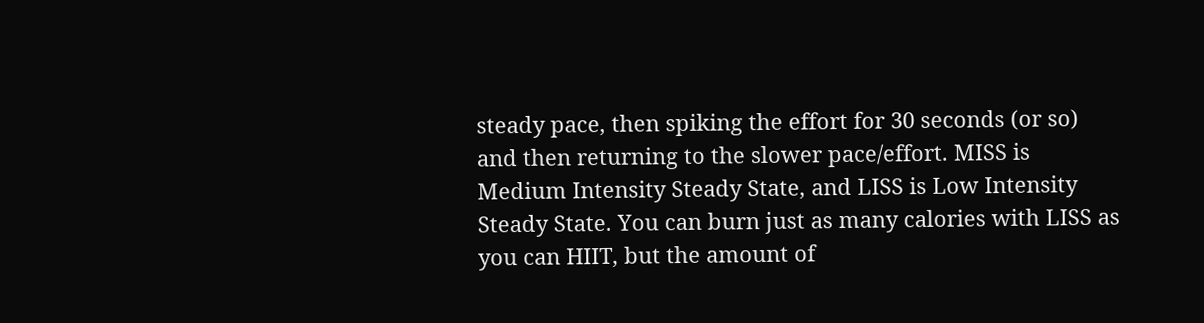steady pace, then spiking the effort for 30 seconds (or so) and then returning to the slower pace/effort. MISS is Medium Intensity Steady State, and LISS is Low Intensity Steady State. You can burn just as many calories with LISS as you can HIIT, but the amount of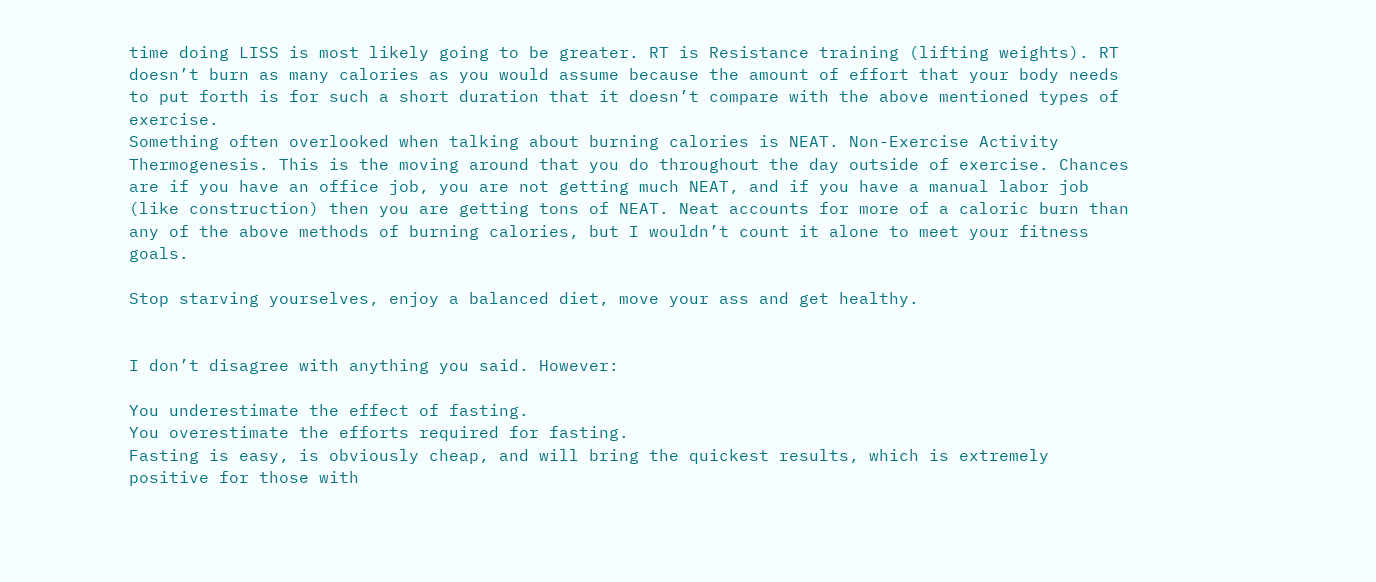time doing LISS is most likely going to be greater. RT is Resistance training (lifting weights). RT doesn’t burn as many calories as you would assume because the amount of effort that your body needs to put forth is for such a short duration that it doesn’t compare with the above mentioned types of exercise.
Something often overlooked when talking about burning calories is NEAT. Non-Exercise Activity Thermogenesis. This is the moving around that you do throughout the day outside of exercise. Chances are if you have an office job, you are not getting much NEAT, and if you have a manual labor job (like construction) then you are getting tons of NEAT. Neat accounts for more of a caloric burn than any of the above methods of burning calories, but I wouldn’t count it alone to meet your fitness goals.

Stop starving yourselves, enjoy a balanced diet, move your ass and get healthy.


I don’t disagree with anything you said. However:

You underestimate the effect of fasting.
You overestimate the efforts required for fasting.
Fasting is easy, is obviously cheap, and will bring the quickest results, which is extremely positive for those with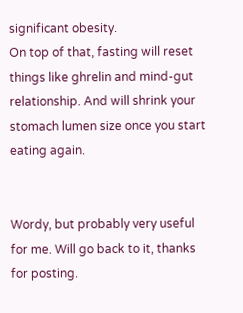significant obesity.
On top of that, fasting will reset things like ghrelin and mind-gut relationship. And will shrink your stomach lumen size once you start eating again.


Wordy, but probably very useful for me. Will go back to it, thanks for posting.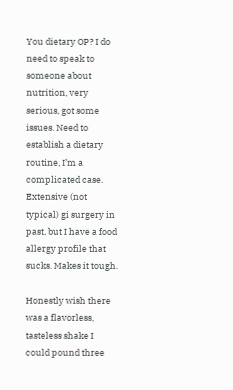You dietary OP? I do need to speak to someone about nutrition, very serious, got some issues. Need to establish a dietary routine, I’m a complicated case. Extensive (not typical) gi surgery in past, but I have a food allergy profile that sucks. Makes it tough.

Honestly wish there was a flavorless, tasteless shake I could pound three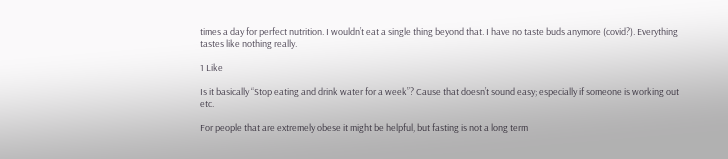times a day for perfect nutrition. I wouldn’t eat a single thing beyond that. I have no taste buds anymore (covid?). Everything tastes like nothing really.

1 Like

Is it basically “Stop eating and drink water for a week”? Cause that doesn’t sound easy; especially if someone is working out etc.

For people that are extremely obese it might be helpful, but fasting is not a long term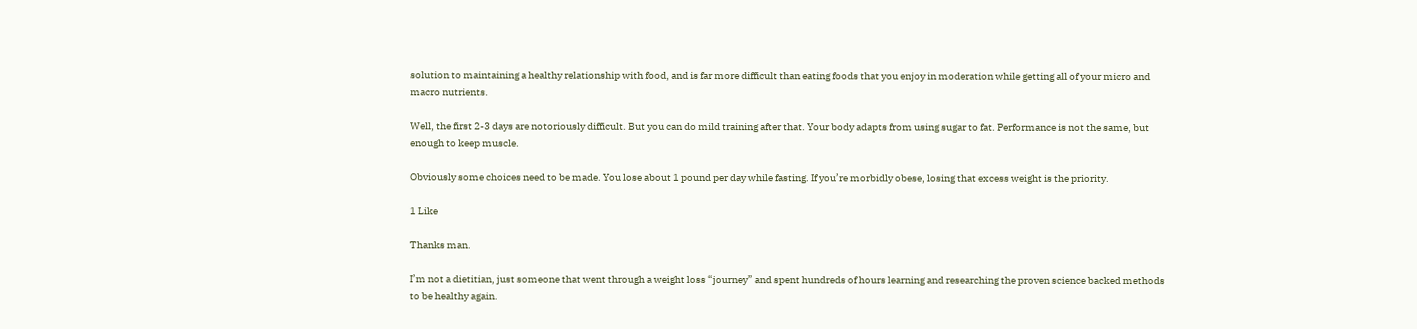solution to maintaining a healthy relationship with food, and is far more difficult than eating foods that you enjoy in moderation while getting all of your micro and macro nutrients.

Well, the first 2-3 days are notoriously difficult. But you can do mild training after that. Your body adapts from using sugar to fat. Performance is not the same, but enough to keep muscle.

Obviously some choices need to be made. You lose about 1 pound per day while fasting. If you’re morbidly obese, losing that excess weight is the priority.

1 Like

Thanks man.

I’m not a dietitian, just someone that went through a weight loss “journey” and spent hundreds of hours learning and researching the proven science backed methods to be healthy again.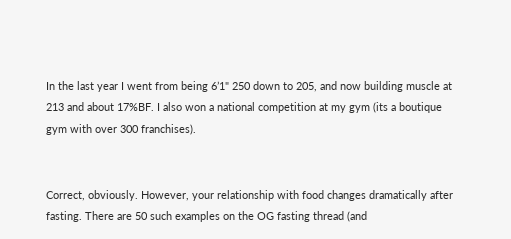In the last year I went from being 6’1" 250 down to 205, and now building muscle at 213 and about 17%BF. I also won a national competition at my gym (its a boutique gym with over 300 franchises).


Correct, obviously. However, your relationship with food changes dramatically after fasting. There are 50 such examples on the OG fasting thread (and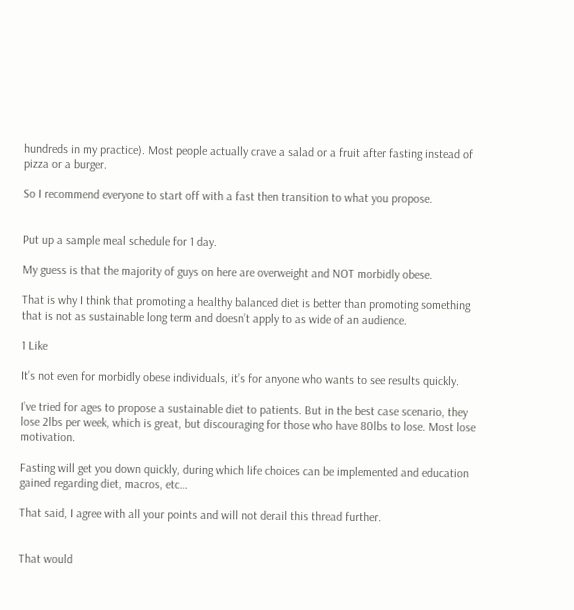hundreds in my practice). Most people actually crave a salad or a fruit after fasting instead of pizza or a burger.

So I recommend everyone to start off with a fast then transition to what you propose.


Put up a sample meal schedule for 1 day.

My guess is that the majority of guys on here are overweight and NOT morbidly obese.

That is why I think that promoting a healthy balanced diet is better than promoting something that is not as sustainable long term and doesn’t apply to as wide of an audience.

1 Like

It’s not even for morbidly obese individuals, it’s for anyone who wants to see results quickly.

I’ve tried for ages to propose a sustainable diet to patients. But in the best case scenario, they lose 2lbs per week, which is great, but discouraging for those who have 80lbs to lose. Most lose motivation.

Fasting will get you down quickly, during which life choices can be implemented and education gained regarding diet, macros, etc…

That said, I agree with all your points and will not derail this thread further.


That would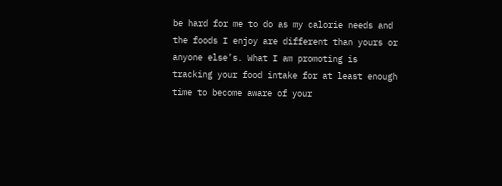be hard for me to do as my calorie needs and the foods I enjoy are different than yours or anyone else’s. What I am promoting is tracking your food intake for at least enough time to become aware of your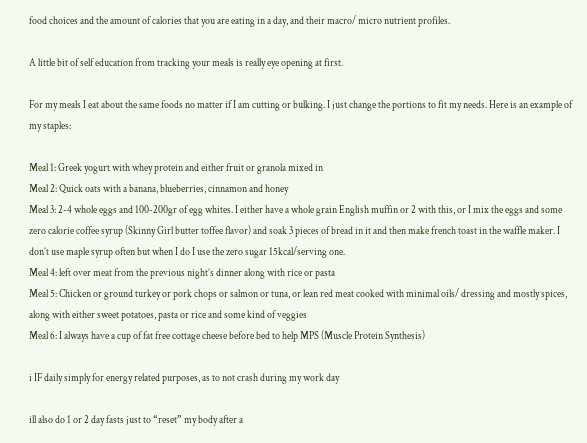food choices and the amount of calories that you are eating in a day, and their macro/ micro nutrient profiles.

A little bit of self education from tracking your meals is really eye opening at first.

For my meals I eat about the same foods no matter if I am cutting or bulking. I just change the portions to fit my needs. Here is an example of my staples:

Meal 1: Greek yogurt with whey protein and either fruit or granola mixed in
Meal 2: Quick oats with a banana, blueberries, cinnamon and honey
Meal 3: 2-4 whole eggs and 100-200gr of egg whites. I either have a whole grain English muffin or 2 with this, or I mix the eggs and some zero calorie coffee syrup (Skinny Girl butter toffee flavor) and soak 3 pieces of bread in it and then make french toast in the waffle maker. I don’t use maple syrup often but when I do I use the zero sugar 15kcal/serving one.
Meal 4: left over meat from the previous night’s dinner along with rice or pasta
Meal 5: Chicken or ground turkey or pork chops or salmon or tuna, or lean red meat cooked with minimal oils/ dressing and mostly spices, along with either sweet potatoes, pasta or rice and some kind of veggies
Meal 6: I always have a cup of fat free cottage cheese before bed to help MPS (Muscle Protein Synthesis)

i IF daily simply for energy related purposes, as to not crash during my work day

ill also do 1 or 2 day fasts just to “reset” my body after a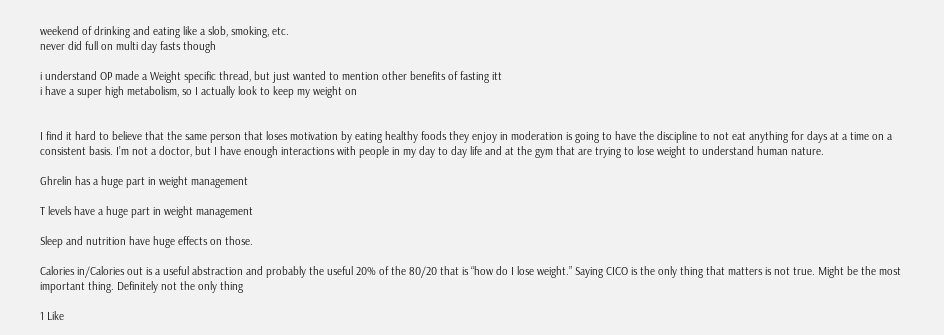weekend of drinking and eating like a slob, smoking, etc.
never did full on multi day fasts though

i understand OP made a Weight specific thread, but just wanted to mention other benefits of fasting itt
i have a super high metabolism, so I actually look to keep my weight on


I find it hard to believe that the same person that loses motivation by eating healthy foods they enjoy in moderation is going to have the discipline to not eat anything for days at a time on a consistent basis. I’m not a doctor, but I have enough interactions with people in my day to day life and at the gym that are trying to lose weight to understand human nature.

Ghrelin has a huge part in weight management

T levels have a huge part in weight management

Sleep and nutrition have huge effects on those.

Calories in/Calories out is a useful abstraction and probably the useful 20% of the 80/20 that is “how do I lose weight.” Saying CICO is the only thing that matters is not true. Might be the most important thing. Definitely not the only thing

1 Like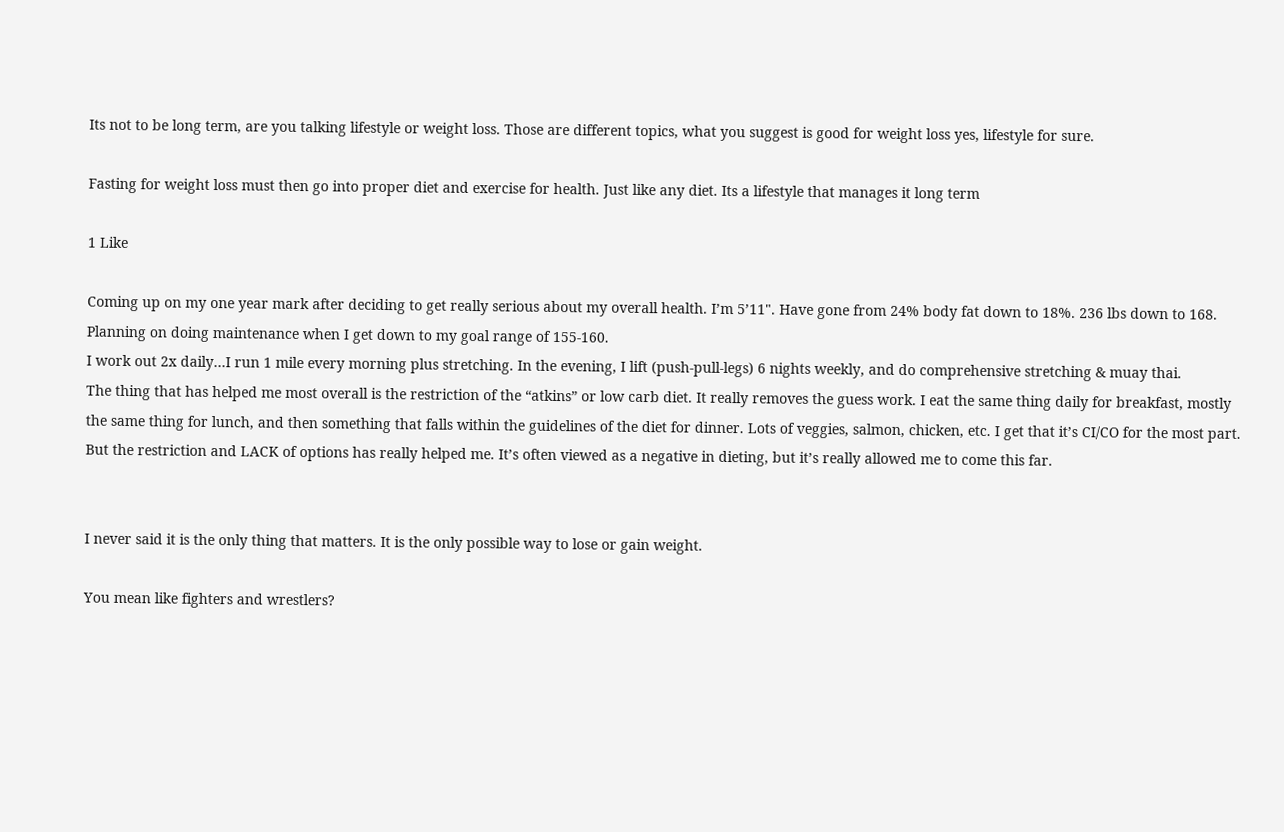Its not to be long term, are you talking lifestyle or weight loss. Those are different topics, what you suggest is good for weight loss yes, lifestyle for sure.

Fasting for weight loss must then go into proper diet and exercise for health. Just like any diet. Its a lifestyle that manages it long term

1 Like

Coming up on my one year mark after deciding to get really serious about my overall health. I’m 5’11". Have gone from 24% body fat down to 18%. 236 lbs down to 168. Planning on doing maintenance when I get down to my goal range of 155-160.
I work out 2x daily…I run 1 mile every morning plus stretching. In the evening, I lift (push-pull-legs) 6 nights weekly, and do comprehensive stretching & muay thai.
The thing that has helped me most overall is the restriction of the “atkins” or low carb diet. It really removes the guess work. I eat the same thing daily for breakfast, mostly the same thing for lunch, and then something that falls within the guidelines of the diet for dinner. Lots of veggies, salmon, chicken, etc. I get that it’s CI/CO for the most part. But the restriction and LACK of options has really helped me. It’s often viewed as a negative in dieting, but it’s really allowed me to come this far.


I never said it is the only thing that matters. It is the only possible way to lose or gain weight.

You mean like fighters and wrestlers?